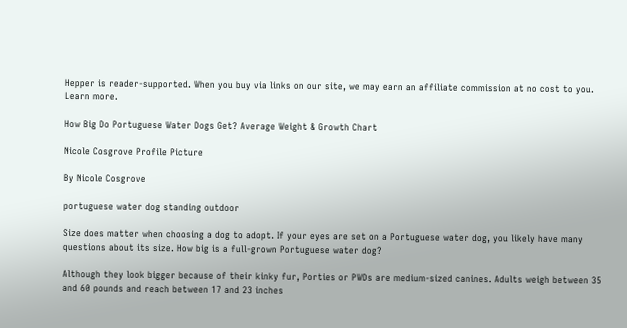Hepper is reader-supported. When you buy via links on our site, we may earn an affiliate commission at no cost to you. Learn more.

How Big Do Portuguese Water Dogs Get? Average Weight & Growth Chart

Nicole Cosgrove Profile Picture

By Nicole Cosgrove

portuguese water dog standing outdoor

Size does matter when choosing a dog to adopt. If your eyes are set on a Portuguese water dog, you likely have many questions about its size. How big is a full-grown Portuguese water dog?

Although they look bigger because of their kinky fur, Porties or PWDs are medium-sized canines. Adults weigh between 35 and 60 pounds and reach between 17 and 23 inches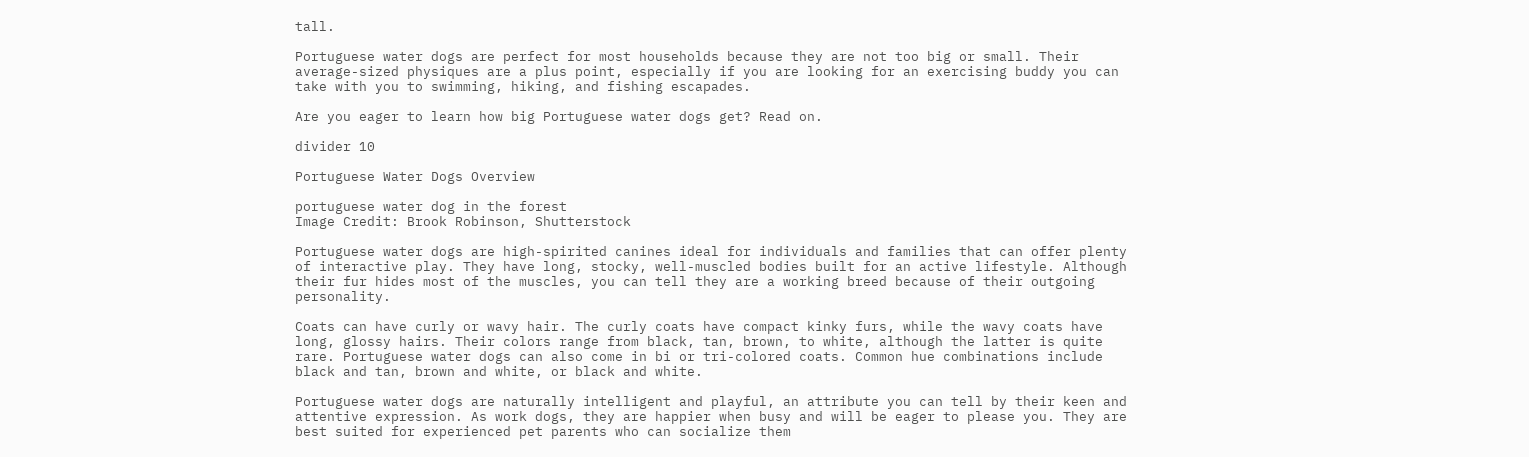tall.

Portuguese water dogs are perfect for most households because they are not too big or small. Their average-sized physiques are a plus point, especially if you are looking for an exercising buddy you can take with you to swimming, hiking, and fishing escapades.

Are you eager to learn how big Portuguese water dogs get? Read on.

divider 10

Portuguese Water Dogs Overview

portuguese water dog in the forest
Image Credit: Brook Robinson, Shutterstock

Portuguese water dogs are high-spirited canines ideal for individuals and families that can offer plenty of interactive play. They have long, stocky, well-muscled bodies built for an active lifestyle. Although their fur hides most of the muscles, you can tell they are a working breed because of their outgoing personality.

Coats can have curly or wavy hair. The curly coats have compact kinky furs, while the wavy coats have long, glossy hairs. Their colors range from black, tan, brown, to white, although the latter is quite rare. Portuguese water dogs can also come in bi or tri-colored coats. Common hue combinations include black and tan, brown and white, or black and white.

Portuguese water dogs are naturally intelligent and playful, an attribute you can tell by their keen and attentive expression. As work dogs, they are happier when busy and will be eager to please you. They are best suited for experienced pet parents who can socialize them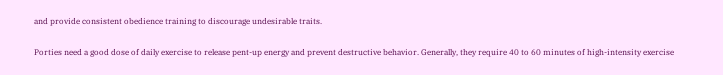and provide consistent obedience training to discourage undesirable traits.

Porties need a good dose of daily exercise to release pent-up energy and prevent destructive behavior. Generally, they require 40 to 60 minutes of high-intensity exercise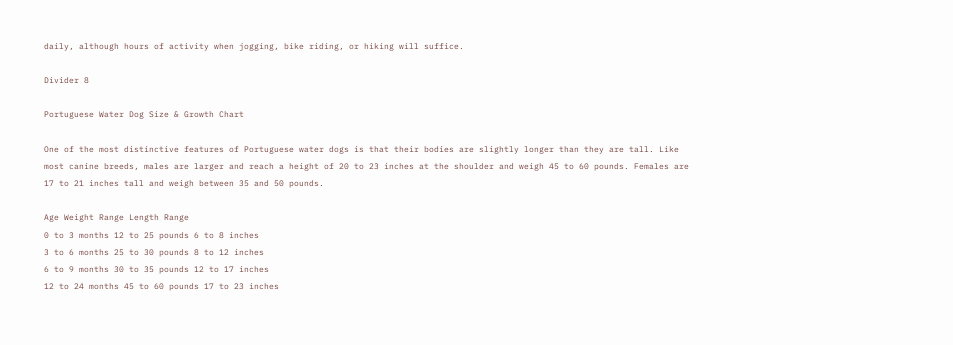daily, although hours of activity when jogging, bike riding, or hiking will suffice.

Divider 8

Portuguese Water Dog Size & Growth Chart

One of the most distinctive features of Portuguese water dogs is that their bodies are slightly longer than they are tall. Like most canine breeds, males are larger and reach a height of 20 to 23 inches at the shoulder and weigh 45 to 60 pounds. Females are 17 to 21 inches tall and weigh between 35 and 50 pounds.

Age Weight Range Length Range
0 to 3 months 12 to 25 pounds 6 to 8 inches
3 to 6 months 25 to 30 pounds 8 to 12 inches
6 to 9 months 30 to 35 pounds 12 to 17 inches
12 to 24 months 45 to 60 pounds 17 to 23 inches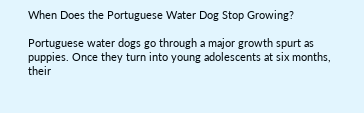When Does the Portuguese Water Dog Stop Growing?

Portuguese water dogs go through a major growth spurt as puppies. Once they turn into young adolescents at six months, their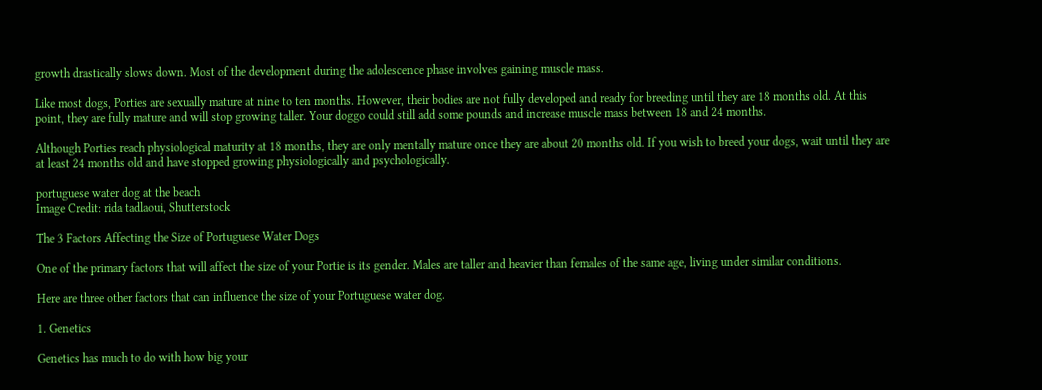growth drastically slows down. Most of the development during the adolescence phase involves gaining muscle mass.

Like most dogs, Porties are sexually mature at nine to ten months. However, their bodies are not fully developed and ready for breeding until they are 18 months old. At this point, they are fully mature and will stop growing taller. Your doggo could still add some pounds and increase muscle mass between 18 and 24 months.

Although Porties reach physiological maturity at 18 months, they are only mentally mature once they are about 20 months old. If you wish to breed your dogs, wait until they are at least 24 months old and have stopped growing physiologically and psychologically.

portuguese water dog at the beach
Image Credit: rida tadlaoui, Shutterstock

The 3 Factors Affecting the Size of Portuguese Water Dogs

One of the primary factors that will affect the size of your Portie is its gender. Males are taller and heavier than females of the same age, living under similar conditions.

Here are three other factors that can influence the size of your Portuguese water dog.

1. Genetics

Genetics has much to do with how big your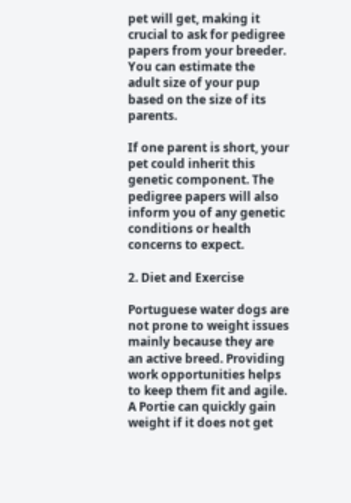pet will get, making it crucial to ask for pedigree papers from your breeder. You can estimate the adult size of your pup based on the size of its parents.

If one parent is short, your pet could inherit this genetic component. The pedigree papers will also inform you of any genetic conditions or health concerns to expect.

2. Diet and Exercise

Portuguese water dogs are not prone to weight issues mainly because they are an active breed. Providing work opportunities helps to keep them fit and agile. A Portie can quickly gain weight if it does not get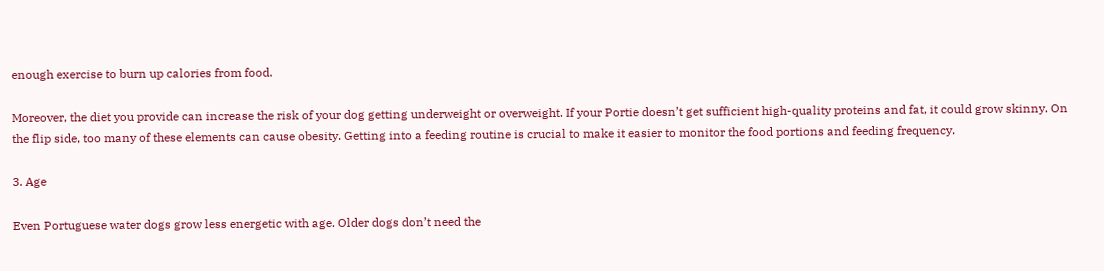enough exercise to burn up calories from food.

Moreover, the diet you provide can increase the risk of your dog getting underweight or overweight. If your Portie doesn’t get sufficient high-quality proteins and fat, it could grow skinny. On the flip side, too many of these elements can cause obesity. Getting into a feeding routine is crucial to make it easier to monitor the food portions and feeding frequency.

3. Age

Even Portuguese water dogs grow less energetic with age. Older dogs don’t need the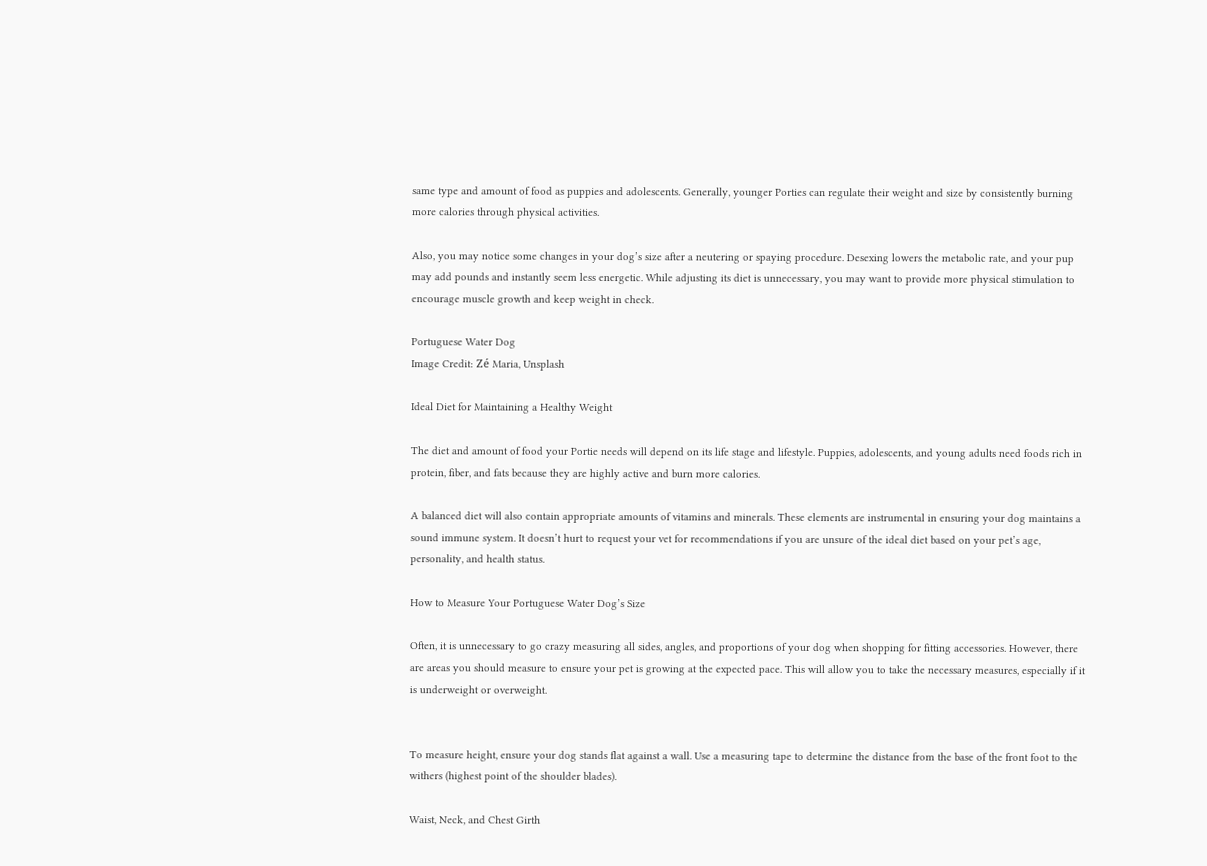same type and amount of food as puppies and adolescents. Generally, younger Porties can regulate their weight and size by consistently burning more calories through physical activities.

Also, you may notice some changes in your dog’s size after a neutering or spaying procedure. Desexing lowers the metabolic rate, and your pup may add pounds and instantly seem less energetic. While adjusting its diet is unnecessary, you may want to provide more physical stimulation to encourage muscle growth and keep weight in check.

Portuguese Water Dog
Image Credit: Zé Maria, Unsplash

Ideal Diet for Maintaining a Healthy Weight

The diet and amount of food your Portie needs will depend on its life stage and lifestyle. Puppies, adolescents, and young adults need foods rich in protein, fiber, and fats because they are highly active and burn more calories.

A balanced diet will also contain appropriate amounts of vitamins and minerals. These elements are instrumental in ensuring your dog maintains a sound immune system. It doesn’t hurt to request your vet for recommendations if you are unsure of the ideal diet based on your pet’s age, personality, and health status.

How to Measure Your Portuguese Water Dog’s Size

Often, it is unnecessary to go crazy measuring all sides, angles, and proportions of your dog when shopping for fitting accessories. However, there are areas you should measure to ensure your pet is growing at the expected pace. This will allow you to take the necessary measures, especially if it is underweight or overweight.


To measure height, ensure your dog stands flat against a wall. Use a measuring tape to determine the distance from the base of the front foot to the withers (highest point of the shoulder blades).

Waist, Neck, and Chest Girth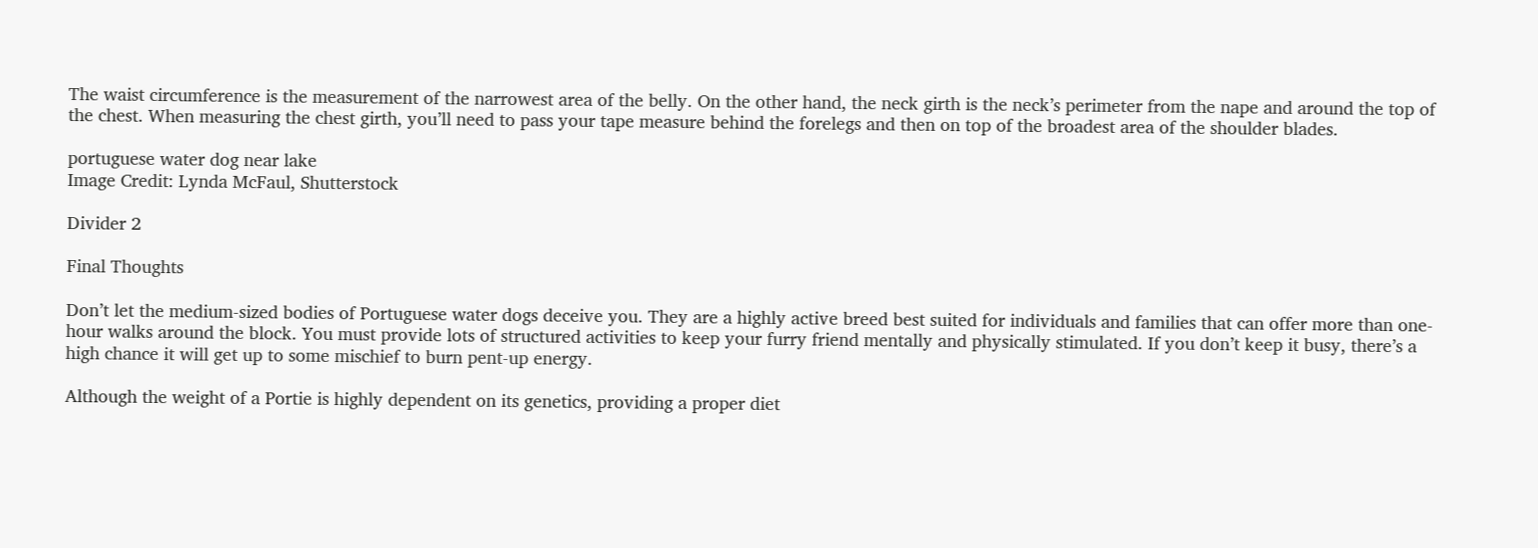The waist circumference is the measurement of the narrowest area of the belly. On the other hand, the neck girth is the neck’s perimeter from the nape and around the top of the chest. When measuring the chest girth, you’ll need to pass your tape measure behind the forelegs and then on top of the broadest area of the shoulder blades.

portuguese water dog near lake
Image Credit: Lynda McFaul, Shutterstock

Divider 2

Final Thoughts

Don’t let the medium-sized bodies of Portuguese water dogs deceive you. They are a highly active breed best suited for individuals and families that can offer more than one-hour walks around the block. You must provide lots of structured activities to keep your furry friend mentally and physically stimulated. If you don’t keep it busy, there’s a high chance it will get up to some mischief to burn pent-up energy.

Although the weight of a Portie is highly dependent on its genetics, providing a proper diet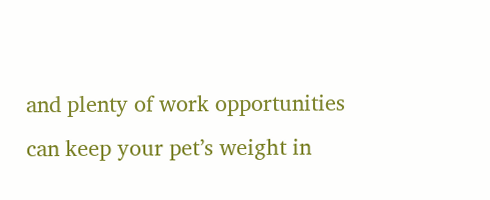and plenty of work opportunities can keep your pet’s weight in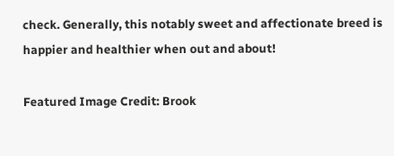check. Generally, this notably sweet and affectionate breed is happier and healthier when out and about!

Featured Image Credit: Brook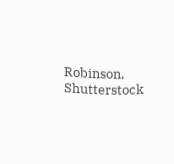Robinson, Shutterstock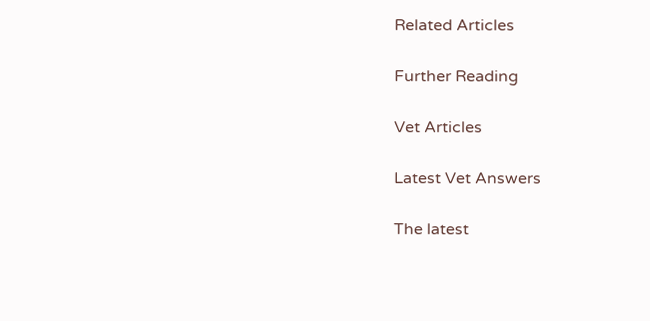Related Articles

Further Reading

Vet Articles

Latest Vet Answers

The latest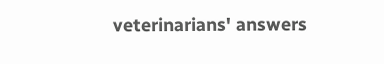veterinarians' answers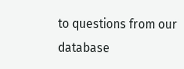to questions from our database